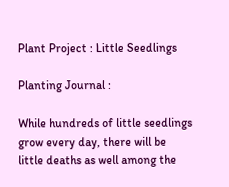Plant Project : Little Seedlings

Planting Journal :

While hundreds of little seedlings grow every day, there will be little deaths as well among the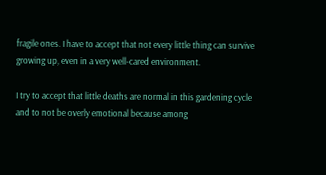fragile ones. I have to accept that not every little thing can survive growing up, even in a very well-cared environment.

I try to accept that little deaths are normal in this gardening cycle and to not be overly emotional because among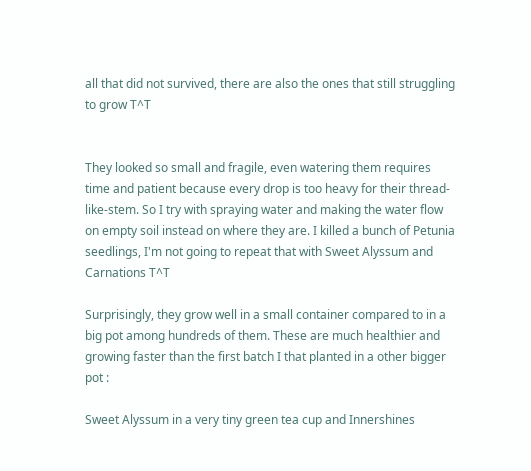all that did not survived, there are also the ones that still struggling to grow T^T


They looked so small and fragile, even watering them requires time and patient because every drop is too heavy for their thread-like-stem. So I try with spraying water and making the water flow on empty soil instead on where they are. I killed a bunch of Petunia seedlings, I'm not going to repeat that with Sweet Alyssum and Carnations T^T

Surprisingly, they grow well in a small container compared to in a big pot among hundreds of them. These are much healthier and growing faster than the first batch I that planted in a other bigger pot :

Sweet Alyssum in a very tiny green tea cup and Innershines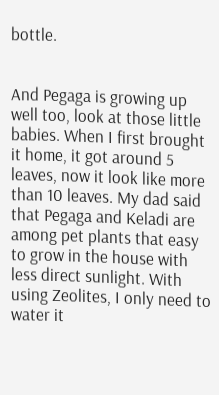bottle.


And Pegaga is growing up well too, look at those little babies. When I first brought it home, it got around 5 leaves, now it look like more than 10 leaves. My dad said that Pegaga and Keladi are among pet plants that easy to grow in the house with less direct sunlight. With using Zeolites, I only need to water it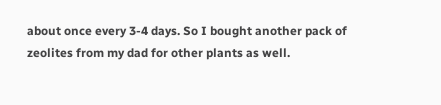about once every 3-4 days. So I bought another pack of zeolites from my dad for other plants as well.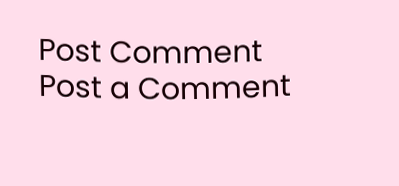Post Comment
Post a Comment